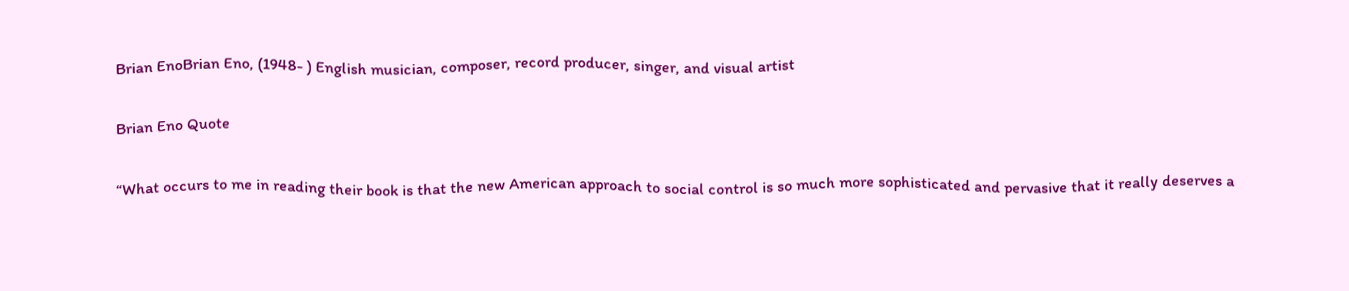Brian EnoBrian Eno, (1948- ) English musician, composer, record producer, singer, and visual artist

Brian Eno Quote

“What occurs to me in reading their book is that the new American approach to social control is so much more sophisticated and pervasive that it really deserves a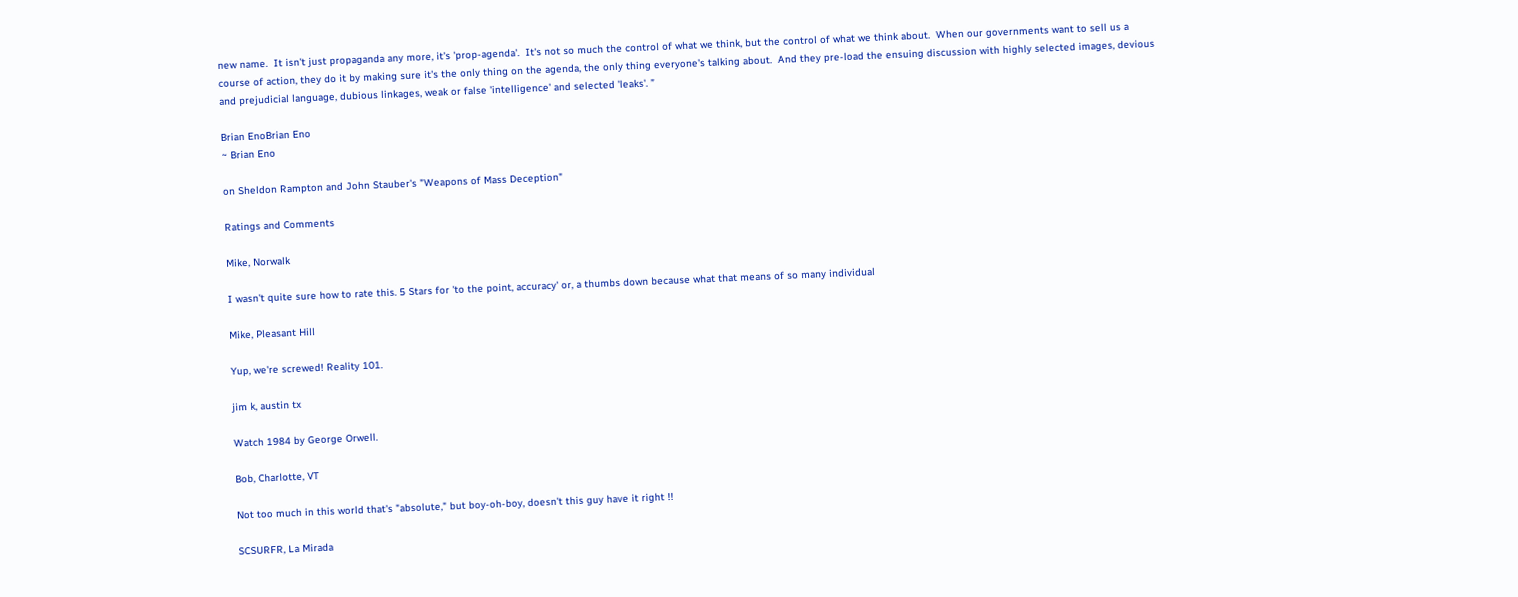new name.  It isn't just propaganda any more, it's 'prop-agenda'.  It's not so much the control of what we think, but the control of what we think about.  When our governments want to sell us a course of action, they do it by making sure it's the only thing on the agenda, the only thing everyone's talking about.  And they pre-load the ensuing discussion with highly selected images, devious and prejudicial language, dubious linkages, weak or false 'intelligence' and selected 'leaks'. ”

Brian EnoBrian Eno
~ Brian Eno

on Sheldon Rampton and John Stauber's "Weapons of Mass Deception"

Ratings and Comments

Mike, Norwalk

I wasn't quite sure how to rate this. 5 Stars for 'to the point, accuracy' or, a thumbs down because what that means of so many individual

Mike, Pleasant Hill

Yup, we're screwed! Reality 101.

jim k, austin tx

Watch 1984 by George Orwell.

Bob, Charlotte, VT

Not too much in this world that's "absolute," but boy-oh-boy, doesn't this guy have it right !!

SCSURFR, La Mirada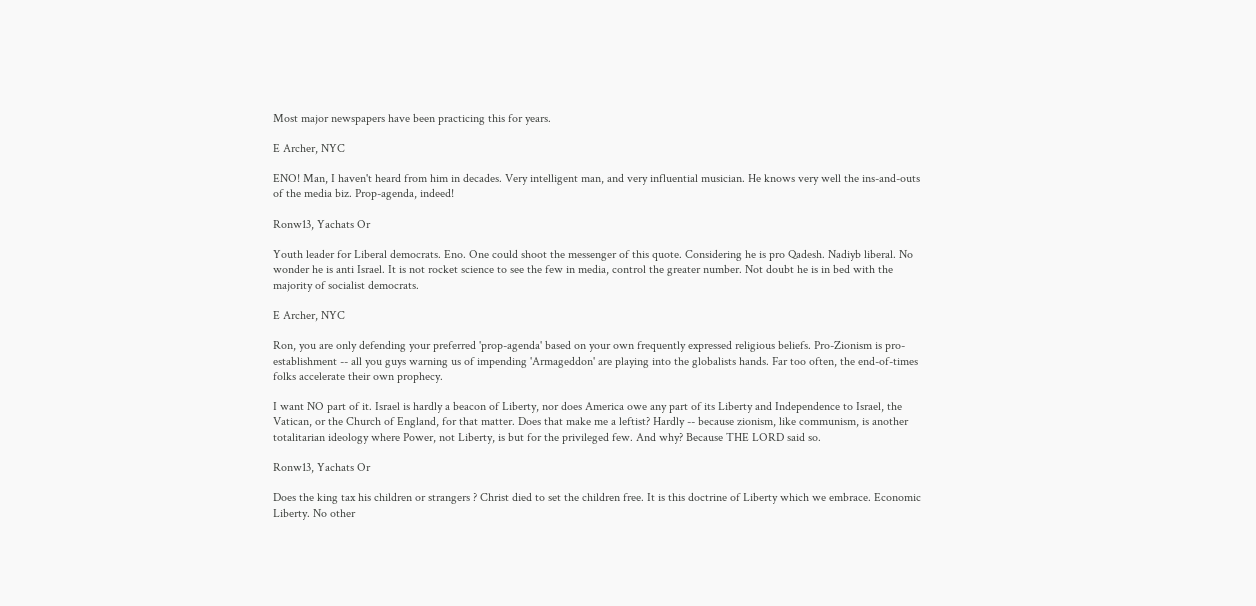Most major newspapers have been practicing this for years.

E Archer, NYC

ENO! Man, I haven't heard from him in decades. Very intelligent man, and very influential musician. He knows very well the ins-and-outs of the media biz. Prop-agenda, indeed!

Ronw13, Yachats Or

Youth leader for Liberal democrats. Eno. One could shoot the messenger of this quote. Considering he is pro Qadesh. Nadiyb liberal. No wonder he is anti Israel. It is not rocket science to see the few in media, control the greater number. Not doubt he is in bed with the majority of socialist democrats.

E Archer, NYC

Ron, you are only defending your preferred 'prop-agenda' based on your own frequently expressed religious beliefs. Pro-Zionism is pro-establishment -- all you guys warning us of impending 'Armageddon' are playing into the globalists hands. Far too often, the end-of-times folks accelerate their own prophecy.

I want NO part of it. Israel is hardly a beacon of Liberty, nor does America owe any part of its Liberty and Independence to Israel, the Vatican, or the Church of England, for that matter. Does that make me a leftist? Hardly -- because zionism, like communism, is another totalitarian ideology where Power, not Liberty, is but for the privileged few. And why? Because THE LORD said so.

Ronw13, Yachats Or

Does the king tax his children or strangers ? Christ died to set the children free. It is this doctrine of Liberty which we embrace. Economic Liberty. No other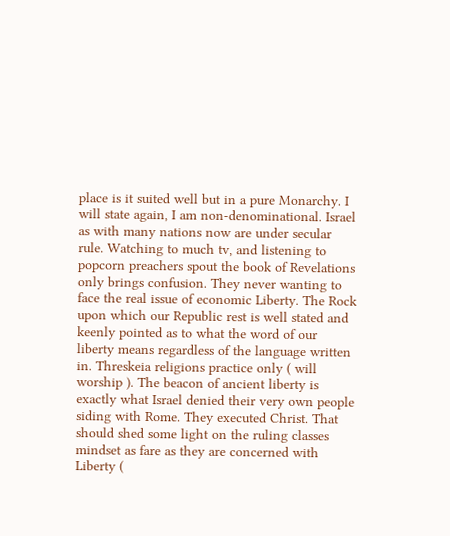place is it suited well but in a pure Monarchy. I will state again, I am non-denominational. Israel as with many nations now are under secular rule. Watching to much tv, and listening to popcorn preachers spout the book of Revelations only brings confusion. They never wanting to face the real issue of economic Liberty. The Rock upon which our Republic rest is well stated and keenly pointed as to what the word of our liberty means regardless of the language written in. Threskeia religions practice only ( will worship ). The beacon of ancient liberty is exactly what Israel denied their very own people siding with Rome. They executed Christ. That should shed some light on the ruling classes mindset as fare as they are concerned with Liberty (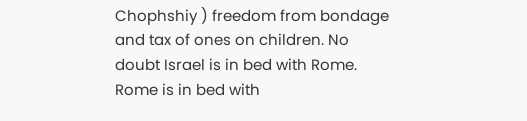Chophshiy ) freedom from bondage and tax of ones on children. No doubt Israel is in bed with Rome. Rome is in bed with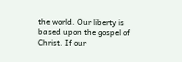the world. Our liberty is based upon the gospel of Christ. If our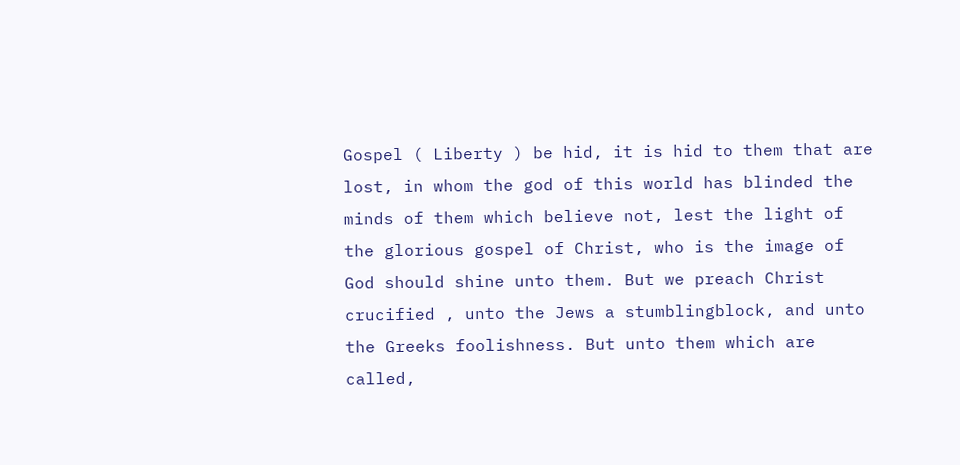Gospel ( Liberty ) be hid, it is hid to them that are lost, in whom the god of this world has blinded the minds of them which believe not, lest the light of the glorious gospel of Christ, who is the image of God should shine unto them. But we preach Christ crucified , unto the Jews a stumblingblock, and unto the Greeks foolishness. But unto them which are called,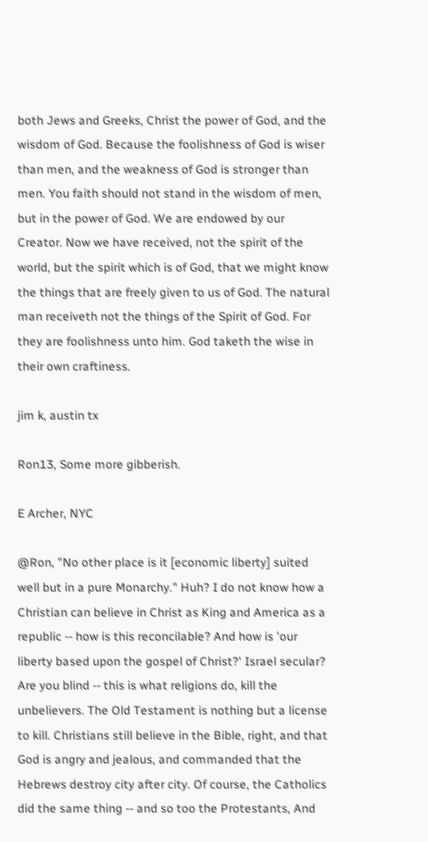both Jews and Greeks, Christ the power of God, and the wisdom of God. Because the foolishness of God is wiser than men, and the weakness of God is stronger than men. You faith should not stand in the wisdom of men, but in the power of God. We are endowed by our Creator. Now we have received, not the spirit of the world, but the spirit which is of God, that we might know the things that are freely given to us of God. The natural man receiveth not the things of the Spirit of God. For they are foolishness unto him. God taketh the wise in their own craftiness.

jim k, austin tx

Ron13, Some more gibberish.

E Archer, NYC

@Ron, "No other place is it [economic liberty] suited well but in a pure Monarchy." Huh? I do not know how a Christian can believe in Christ as King and America as a republic -- how is this reconcilable? And how is 'our liberty based upon the gospel of Christ?' Israel secular? Are you blind -- this is what religions do, kill the unbelievers. The Old Testament is nothing but a license to kill. Christians still believe in the Bible, right, and that God is angry and jealous, and commanded that the Hebrews destroy city after city. Of course, the Catholics did the same thing -- and so too the Protestants, And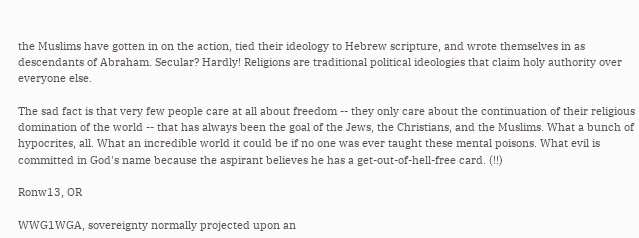the Muslims have gotten in on the action, tied their ideology to Hebrew scripture, and wrote themselves in as descendants of Abraham. Secular? Hardly! Religions are traditional political ideologies that claim holy authority over everyone else.

The sad fact is that very few people care at all about freedom -- they only care about the continuation of their religious domination of the world -- that has always been the goal of the Jews, the Christians, and the Muslims. What a bunch of hypocrites, all. What an incredible world it could be if no one was ever taught these mental poisons. What evil is committed in God's name because the aspirant believes he has a get-out-of-hell-free card. (!!)

Ronw13, OR

WWG1WGA, sovereignty normally projected upon an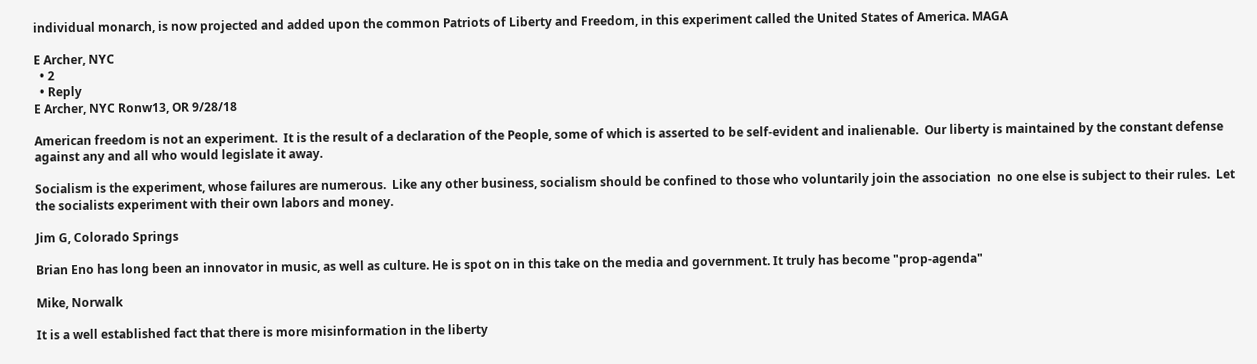individual monarch, is now projected and added upon the common Patriots of Liberty and Freedom, in this experiment called the United States of America. MAGA

E Archer, NYC
  • 2
  • Reply
E Archer, NYC Ronw13, OR 9/28/18

American freedom is not an experiment.  It is the result of a declaration of the People, some of which is asserted to be self-evident and inalienable.  Our liberty is maintained by the constant defense against any and all who would legislate it away.

Socialism is the experiment, whose failures are numerous.  Like any other business, socialism should be confined to those who voluntarily join the association  no one else is subject to their rules.  Let the socialists experiment with their own labors and money.

Jim G, Colorado Springs

Brian Eno has long been an innovator in music, as well as culture. He is spot on in this take on the media and government. It truly has become "prop-agenda"

Mike, Norwalk

It is a well established fact that there is more misinformation in the liberty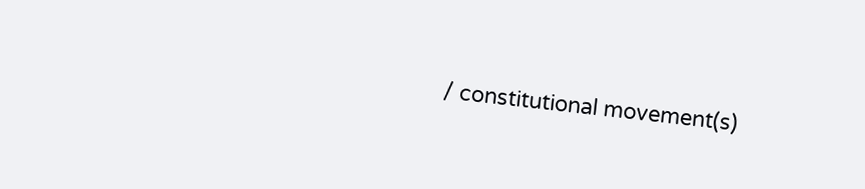/ constitutional movement(s)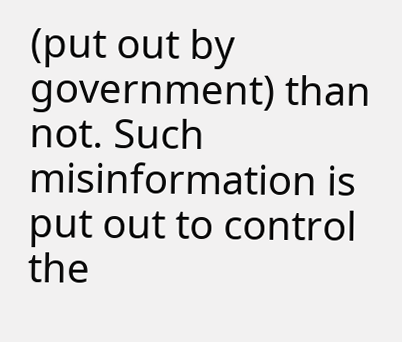(put out by government) than not. Such misinformation is put out to control the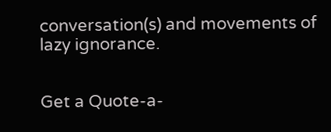conversation(s) and movements of lazy ignorance.


Get a Quote-a-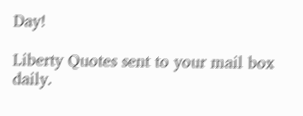Day!

Liberty Quotes sent to your mail box daily.